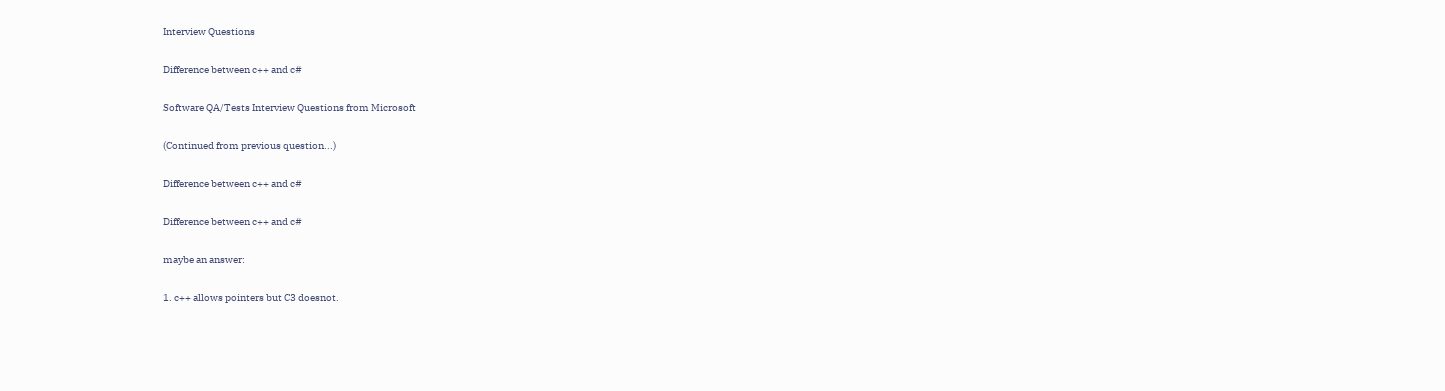Interview Questions

Difference between c++ and c#

Software QA/Tests Interview Questions from Microsoft

(Continued from previous question...)

Difference between c++ and c#

Difference between c++ and c#

maybe an answer:

1. c++ allows pointers but C3 doesnot.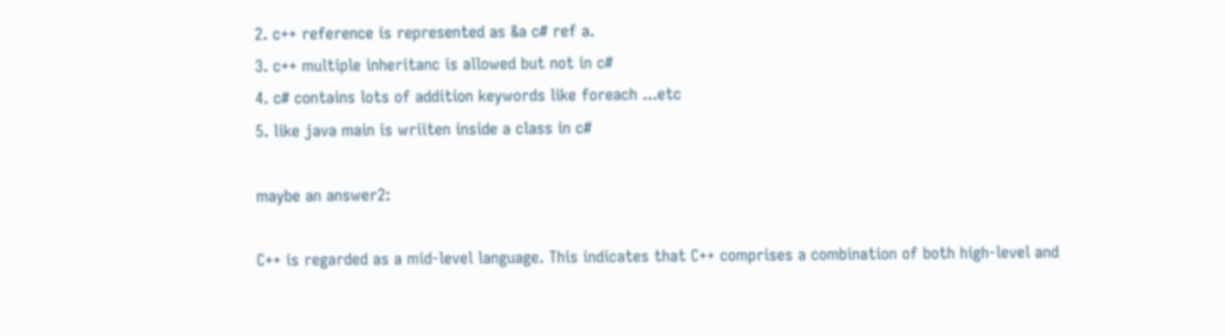2. c++ reference is represented as &a c# ref a.
3. c++ multiple inheritanc is allowed but not in c#
4. c# contains lots of addition keywords like foreach ...etc
5. like java main is wriiten inside a class in c#

maybe an answer2:

C++ is regarded as a mid-level language. This indicates that C++ comprises a combination of both high-level and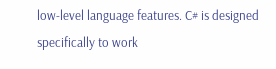low-level language features. C# is designed specifically to work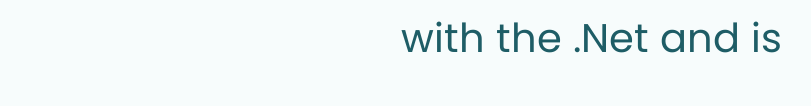with the .Net and is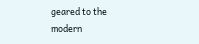geared to the modern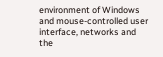environment of Windows and mouse-controlled user interface, networks and the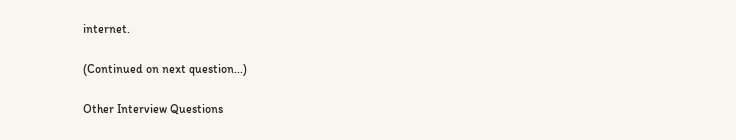internet.

(Continued on next question...)

Other Interview Questions